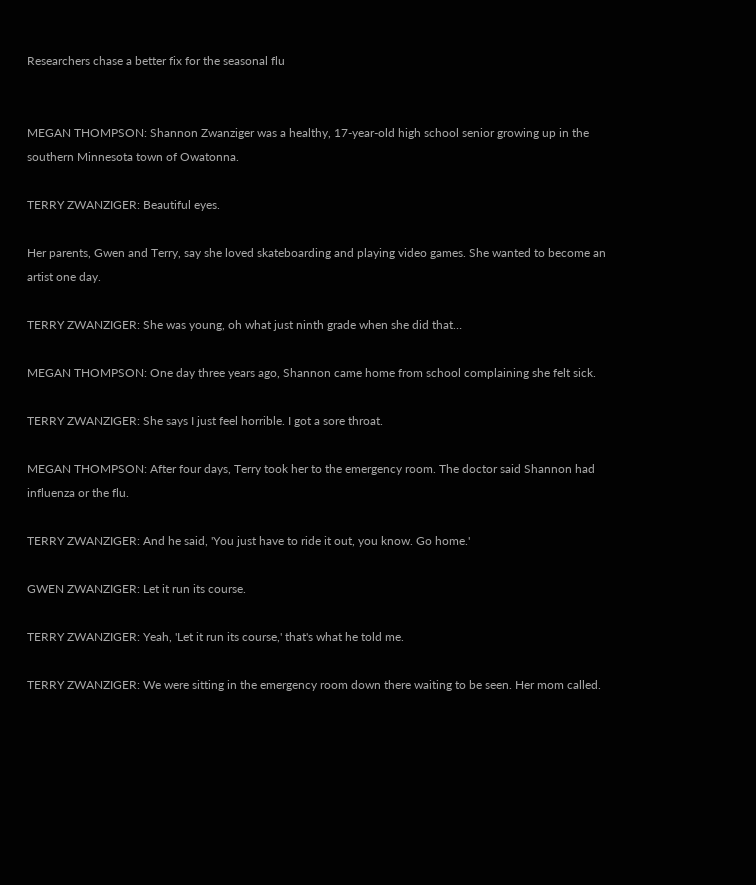Researchers chase a better fix for the seasonal flu


MEGAN THOMPSON: Shannon Zwanziger was a healthy, 17-year-old high school senior growing up in the southern Minnesota town of Owatonna.

TERRY ZWANZIGER: Beautiful eyes.

Her parents, Gwen and Terry, say she loved skateboarding and playing video games. She wanted to become an artist one day.

TERRY ZWANZIGER: She was young, oh what just ninth grade when she did that…

MEGAN THOMPSON: One day three years ago, Shannon came home from school complaining she felt sick.

TERRY ZWANZIGER: She says I just feel horrible. I got a sore throat.

MEGAN THOMPSON: After four days, Terry took her to the emergency room. The doctor said Shannon had influenza or the flu.

TERRY ZWANZIGER: And he said, 'You just have to ride it out, you know. Go home.'

GWEN ZWANZIGER: Let it run its course.

TERRY ZWANZIGER: Yeah, 'Let it run its course,' that's what he told me.

TERRY ZWANZIGER: We were sitting in the emergency room down there waiting to be seen. Her mom called.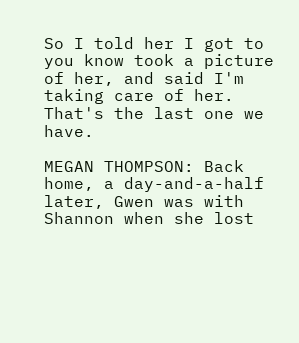So I told her I got to you know took a picture of her, and said I'm taking care of her. That's the last one we have.

MEGAN THOMPSON: Back home, a day-and-a-half later, Gwen was with Shannon when she lost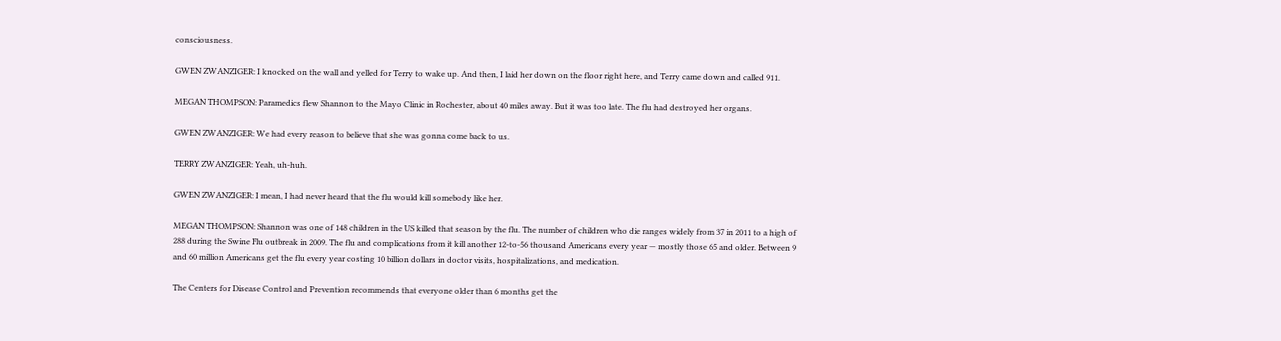consciousness.

GWEN ZWANZIGER: I knocked on the wall and yelled for Terry to wake up. And then, I laid her down on the floor right here, and Terry came down and called 911.

MEGAN THOMPSON: Paramedics flew Shannon to the Mayo Clinic in Rochester, about 40 miles away. But it was too late. The flu had destroyed her organs.

GWEN ZWANZIGER: We had every reason to believe that she was gonna come back to us.

TERRY ZWANZIGER: Yeah, uh-huh.

GWEN ZWANZIGER: I mean, I had never heard that the flu would kill somebody like her.

MEGAN THOMPSON: Shannon was one of 148 children in the US killed that season by the flu. The number of children who die ranges widely from 37 in 2011 to a high of 288 during the Swine Flu outbreak in 2009. The flu and complications from it kill another 12-to-56 thousand Americans every year — mostly those 65 and older. Between 9 and 60 million Americans get the flu every year costing 10 billion dollars in doctor visits, hospitalizations, and medication.

The Centers for Disease Control and Prevention recommends that everyone older than 6 months get the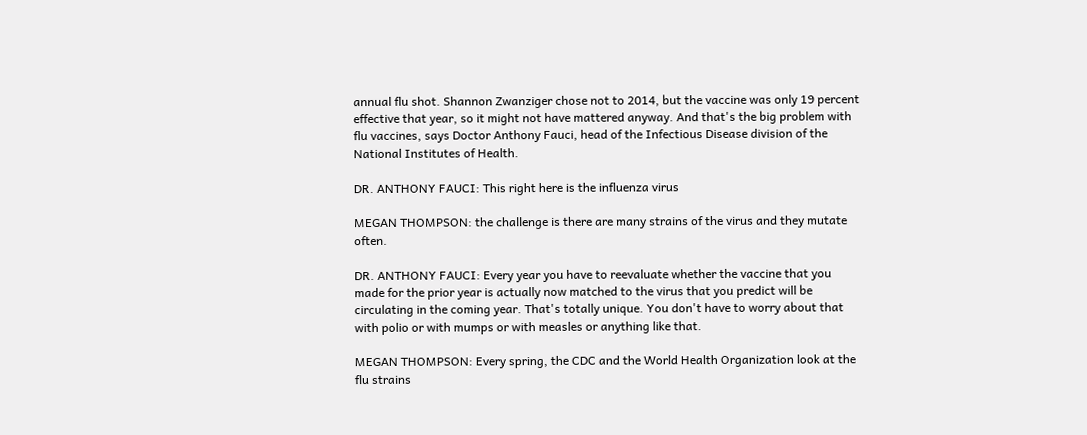annual flu shot. Shannon Zwanziger chose not to 2014, but the vaccine was only 19 percent effective that year, so it might not have mattered anyway. And that's the big problem with flu vaccines, says Doctor Anthony Fauci, head of the Infectious Disease division of the National Institutes of Health.

DR. ANTHONY FAUCI: This right here is the influenza virus

MEGAN THOMPSON: the challenge is there are many strains of the virus and they mutate often.

DR. ANTHONY FAUCI: Every year you have to reevaluate whether the vaccine that you made for the prior year is actually now matched to the virus that you predict will be circulating in the coming year. That's totally unique. You don't have to worry about that with polio or with mumps or with measles or anything like that.

MEGAN THOMPSON: Every spring, the CDC and the World Health Organization look at the flu strains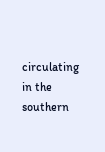circulating in the southern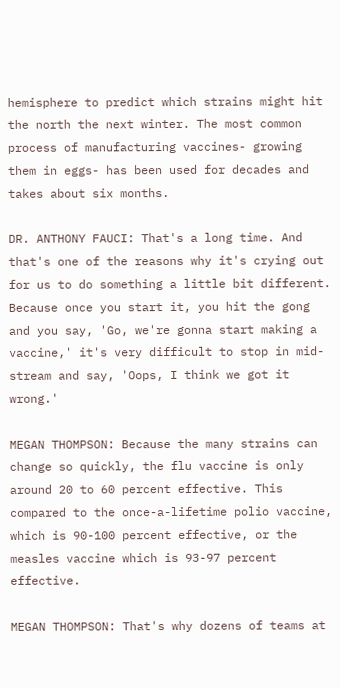hemisphere to predict which strains might hit the north the next winter. The most common process of manufacturing vaccines- growing them in eggs- has been used for decades and takes about six months.

DR. ANTHONY FAUCI: That's a long time. And that's one of the reasons why it's crying out for us to do something a little bit different. Because once you start it, you hit the gong and you say, 'Go, we're gonna start making a vaccine,' it's very difficult to stop in mid-stream and say, 'Oops, I think we got it wrong.'

MEGAN THOMPSON: Because the many strains can change so quickly, the flu vaccine is only around 20 to 60 percent effective. This compared to the once-a-lifetime polio vaccine, which is 90-100 percent effective, or the measles vaccine which is 93-97 percent effective.

MEGAN THOMPSON: That's why dozens of teams at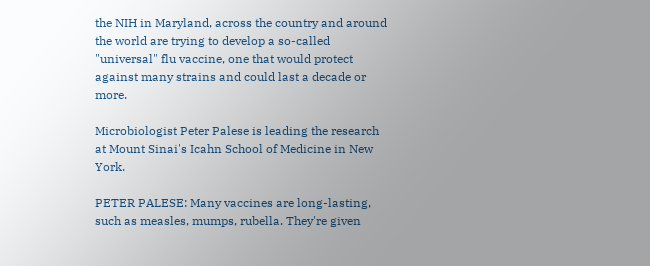the NIH in Maryland, across the country and around the world are trying to develop a so-called "universal" flu vaccine, one that would protect against many strains and could last a decade or more.

Microbiologist Peter Palese is leading the research at Mount Sinai's Icahn School of Medicine in New York.

PETER PALESE: Many vaccines are long-lasting, such as measles, mumps, rubella. They're given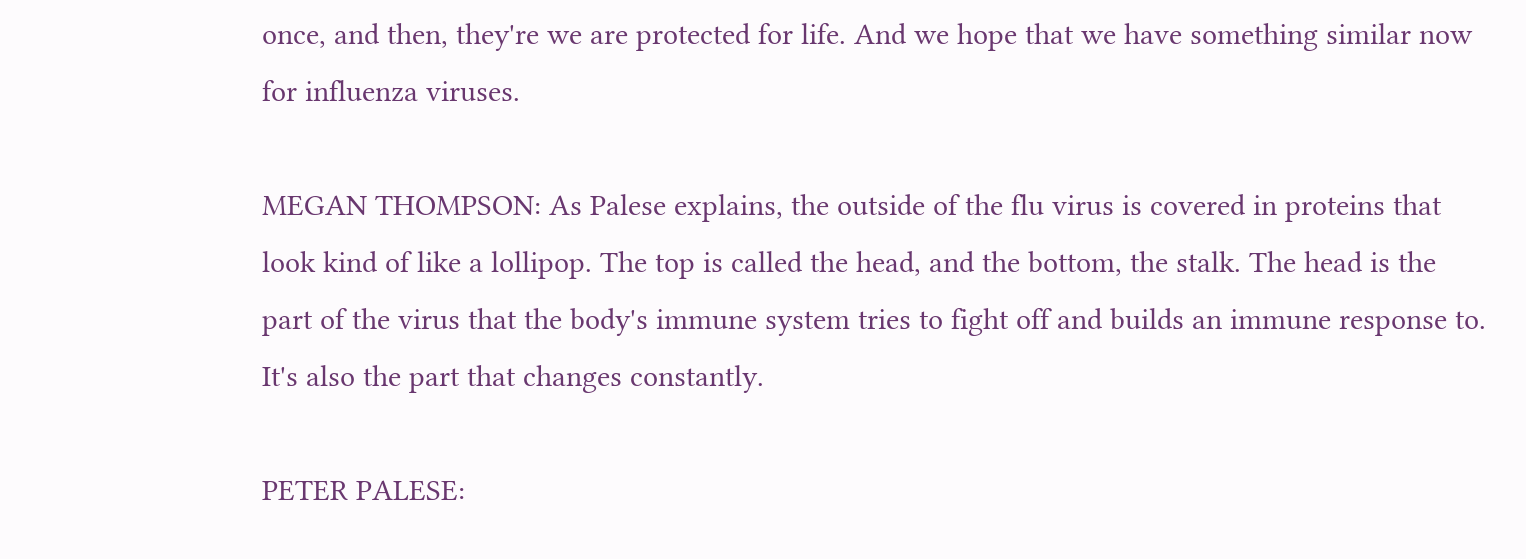once, and then, they're we are protected for life. And we hope that we have something similar now for influenza viruses.

MEGAN THOMPSON: As Palese explains, the outside of the flu virus is covered in proteins that look kind of like a lollipop. The top is called the head, and the bottom, the stalk. The head is the part of the virus that the body's immune system tries to fight off and builds an immune response to. It's also the part that changes constantly.

PETER PALESE: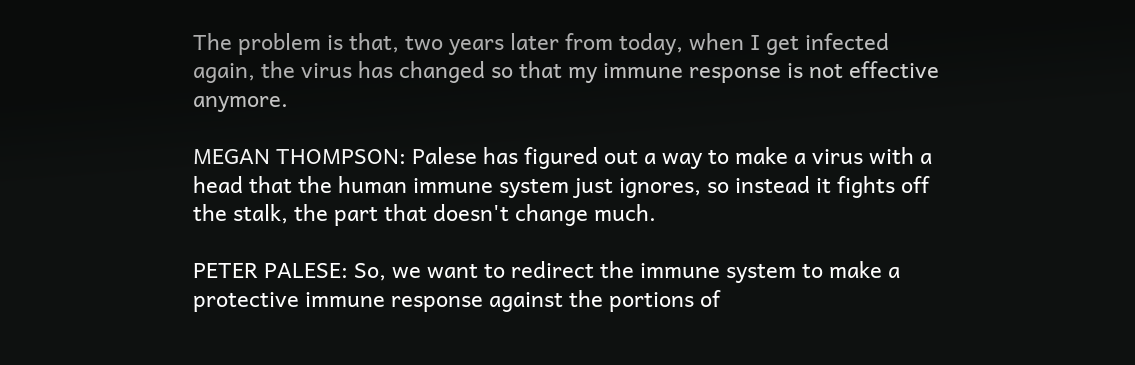The problem is that, two years later from today, when I get infected again, the virus has changed so that my immune response is not effective anymore.

MEGAN THOMPSON: Palese has figured out a way to make a virus with a head that the human immune system just ignores, so instead it fights off the stalk, the part that doesn't change much.

PETER PALESE: So, we want to redirect the immune system to make a protective immune response against the portions of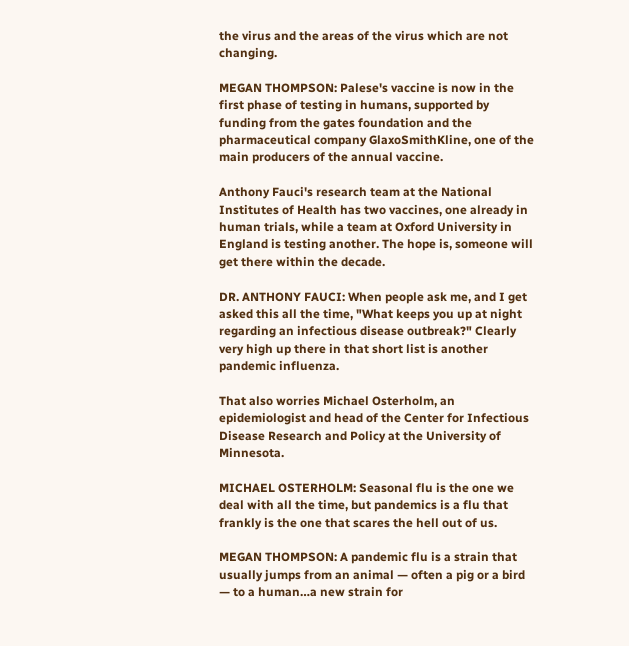the virus and the areas of the virus which are not changing.

MEGAN THOMPSON: Palese's vaccine is now in the first phase of testing in humans, supported by funding from the gates foundation and the pharmaceutical company GlaxoSmithKline, one of the main producers of the annual vaccine.

Anthony Fauci's research team at the National Institutes of Health has two vaccines, one already in human trials, while a team at Oxford University in England is testing another. The hope is, someone will get there within the decade.

DR. ANTHONY FAUCI: When people ask me, and I get asked this all the time, "What keeps you up at night regarding an infectious disease outbreak?" Clearly very high up there in that short list is another pandemic influenza.

That also worries Michael Osterholm, an epidemiologist and head of the Center for Infectious Disease Research and Policy at the University of Minnesota.

MICHAEL OSTERHOLM: Seasonal flu is the one we deal with all the time, but pandemics is a flu that frankly is the one that scares the hell out of us.

MEGAN THOMPSON: A pandemic flu is a strain that usually jumps from an animal — often a pig or a bird — to a human…a new strain for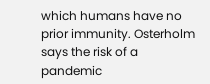which humans have no prior immunity. Osterholm says the risk of a pandemic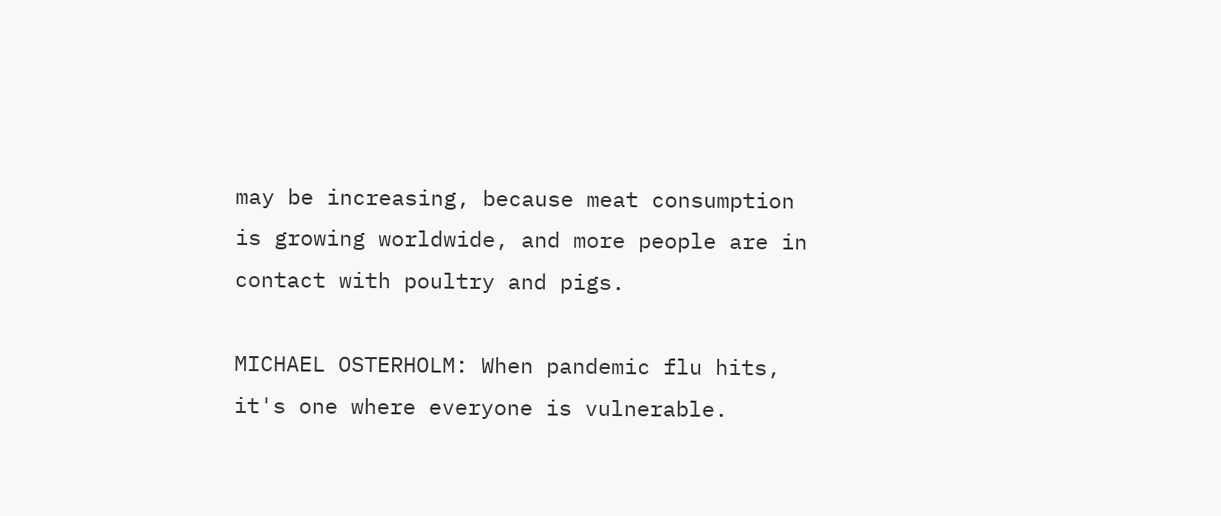may be increasing, because meat consumption is growing worldwide, and more people are in contact with poultry and pigs.

MICHAEL OSTERHOLM: When pandemic flu hits, it's one where everyone is vulnerable.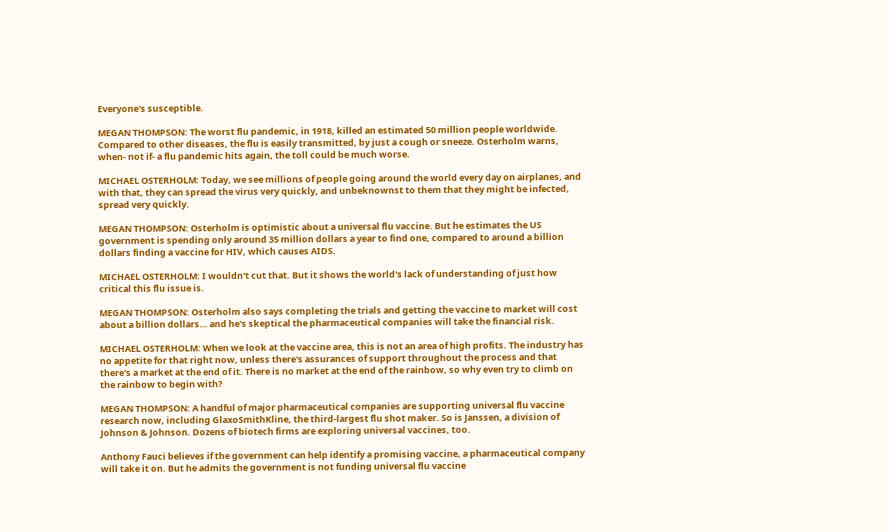Everyone's susceptible.

MEGAN THOMPSON: The worst flu pandemic, in 1918, killed an estimated 50 million people worldwide. Compared to other diseases, the flu is easily transmitted, by just a cough or sneeze. Osterholm warns, when- not if- a flu pandemic hits again, the toll could be much worse.

MICHAEL OSTERHOLM: Today, we see millions of people going around the world every day on airplanes, and with that, they can spread the virus very quickly, and unbeknownst to them that they might be infected, spread very quickly.

MEGAN THOMPSON: Osterholm is optimistic about a universal flu vaccine. But he estimates the US government is spending only around 35 million dollars a year to find one, compared to around a billion dollars finding a vaccine for HIV, which causes AIDS.

MICHAEL OSTERHOLM: I wouldn't cut that. But it shows the world's lack of understanding of just how critical this flu issue is.

MEGAN THOMPSON: Osterholm also says completing the trials and getting the vaccine to market will cost about a billion dollars… and he's skeptical the pharmaceutical companies will take the financial risk.

MICHAEL OSTERHOLM: When we look at the vaccine area, this is not an area of high profits. The industry has no appetite for that right now, unless there's assurances of support throughout the process and that there's a market at the end of it. There is no market at the end of the rainbow, so why even try to climb on the rainbow to begin with?

MEGAN THOMPSON: A handful of major pharmaceutical companies are supporting universal flu vaccine research now, including GlaxoSmithKline, the third-largest flu shot maker. So is Janssen, a division of Johnson & Johnson. Dozens of biotech firms are exploring universal vaccines, too.

Anthony Fauci believes if the government can help identify a promising vaccine, a pharmaceutical company will take it on. But he admits the government is not funding universal flu vaccine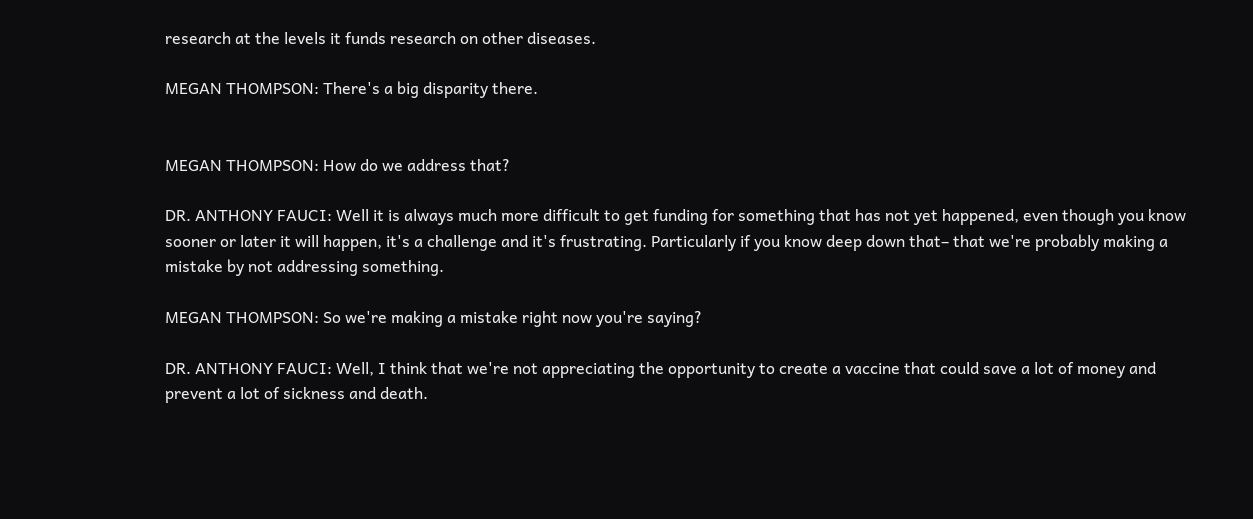research at the levels it funds research on other diseases.

MEGAN THOMPSON: There's a big disparity there.


MEGAN THOMPSON: How do we address that?

DR. ANTHONY FAUCI: Well it is always much more difficult to get funding for something that has not yet happened, even though you know sooner or later it will happen, it's a challenge and it's frustrating. Particularly if you know deep down that– that we're probably making a mistake by not addressing something.

MEGAN THOMPSON: So we're making a mistake right now you're saying?

DR. ANTHONY FAUCI: Well, I think that we're not appreciating the opportunity to create a vaccine that could save a lot of money and prevent a lot of sickness and death.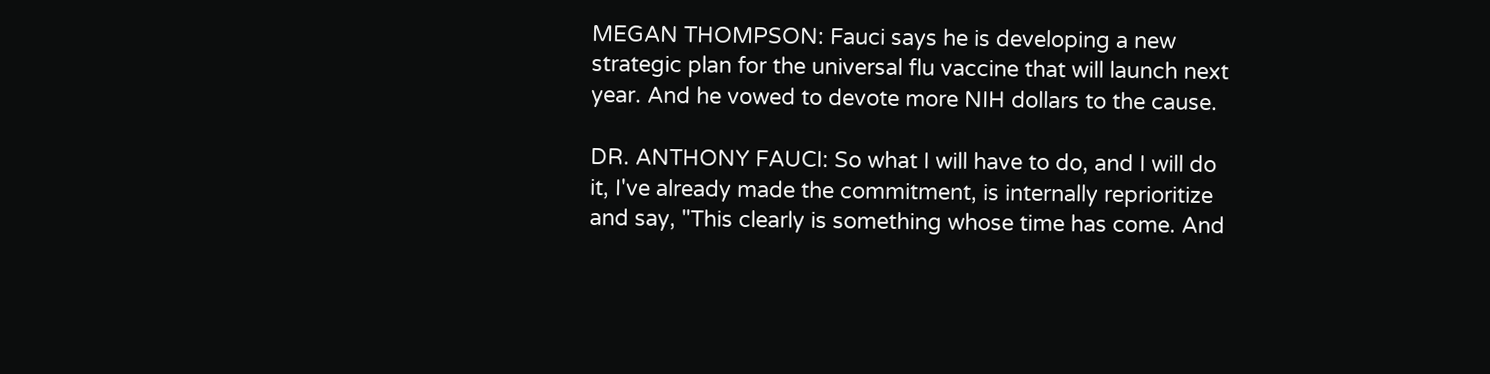MEGAN THOMPSON: Fauci says he is developing a new strategic plan for the universal flu vaccine that will launch next year. And he vowed to devote more NIH dollars to the cause.

DR. ANTHONY FAUCI: So what I will have to do, and I will do it, I've already made the commitment, is internally reprioritize and say, "This clearly is something whose time has come. And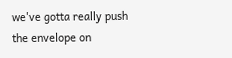we've gotta really push the envelope on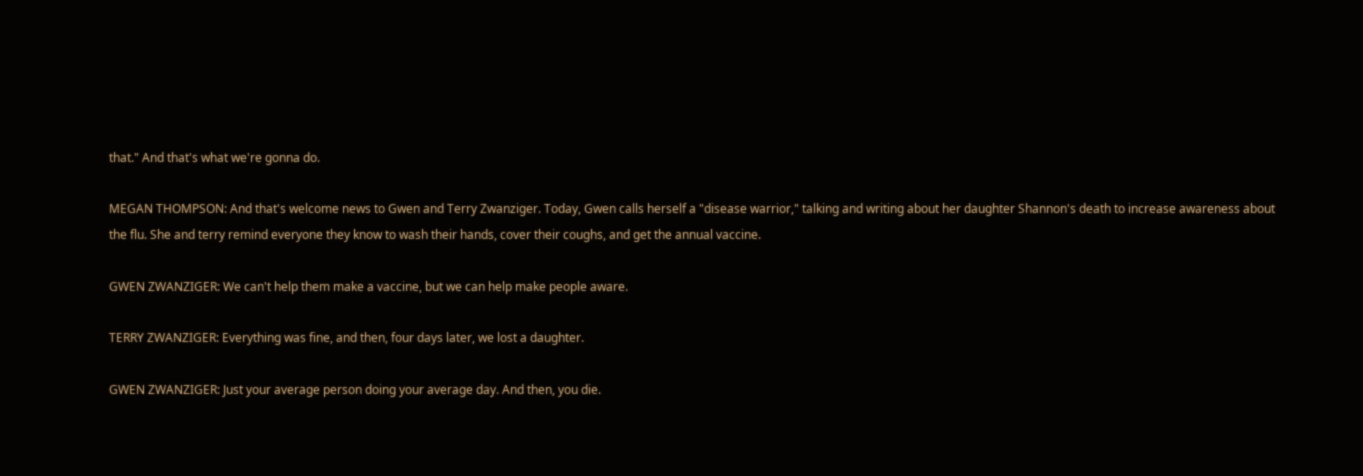that." And that's what we're gonna do.

MEGAN THOMPSON: And that's welcome news to Gwen and Terry Zwanziger. Today, Gwen calls herself a "disease warrior," talking and writing about her daughter Shannon's death to increase awareness about the flu. She and terry remind everyone they know to wash their hands, cover their coughs, and get the annual vaccine.

GWEN ZWANZIGER: We can't help them make a vaccine, but we can help make people aware.

TERRY ZWANZIGER: Everything was fine, and then, four days later, we lost a daughter.

GWEN ZWANZIGER: Just your average person doing your average day. And then, you die.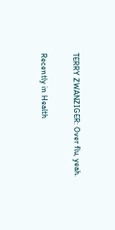TERRY ZWANZIGER: Over flu, yeah.

Recently in Health